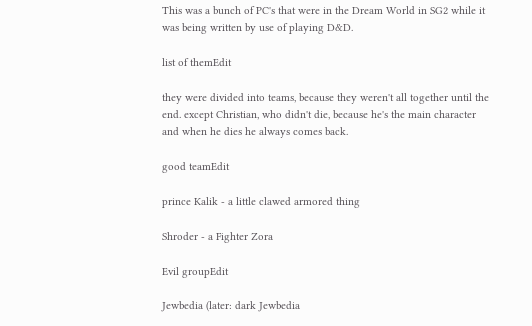This was a bunch of PC's that were in the Dream World in SG2 while it was being written by use of playing D&D.

list of themEdit

they were divided into teams, because they weren't all together until the end. except Christian, who didn't die, because he's the main character and when he dies he always comes back.

good teamEdit

prince Kalik - a little clawed armored thing

Shroder - a Fighter Zora

Evil groupEdit

Jewbedia (later: dark Jewbedia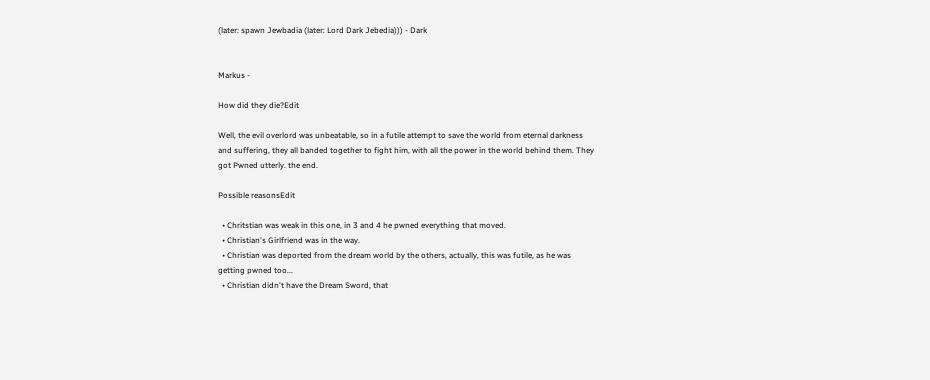(later: spawn Jewbadia (later: Lord Dark Jebedia))) - Dark


Markus -

How did they die?Edit

Well, the evil overlord was unbeatable, so in a futile attempt to save the world from eternal darkness and suffering, they all banded together to fight him, with all the power in the world behind them. They got Pwned utterly. the end.

Possible reasonsEdit

  • Chritstian was weak in this one, in 3 and 4 he pwned everything that moved.
  • Christian's Girlfriend was in the way.
  • Christian was deported from the dream world by the others, actually, this was futile, as he was getting pwned too...
  • Christian didn't have the Dream Sword, that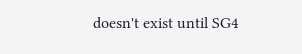doesn't exist until SG4